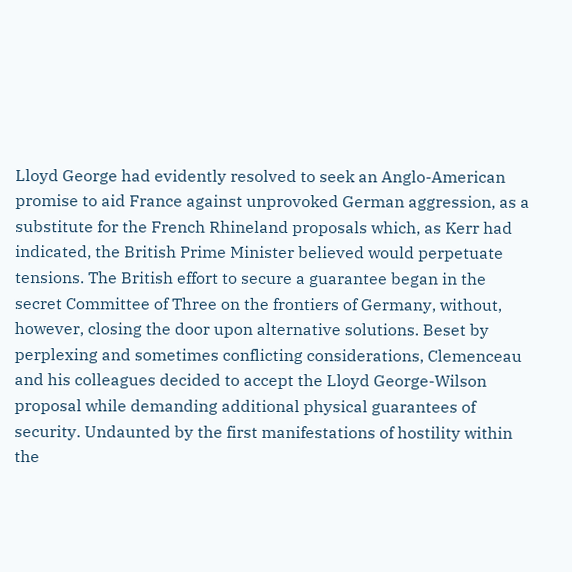Lloyd George had evidently resolved to seek an Anglo-American promise to aid France against unprovoked German aggression, as a substitute for the French Rhineland proposals which, as Kerr had indicated, the British Prime Minister believed would perpetuate tensions. The British effort to secure a guarantee began in the secret Committee of Three on the frontiers of Germany, without, however, closing the door upon alternative solutions. Beset by perplexing and sometimes conflicting considerations, Clemenceau and his colleagues decided to accept the Lloyd George-Wilson proposal while demanding additional physical guarantees of security. Undaunted by the first manifestations of hostility within the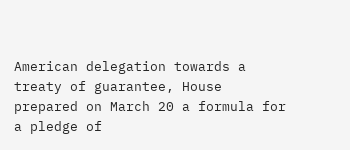American delegation towards a treaty of guarantee, House prepared on March 20 a formula for a pledge of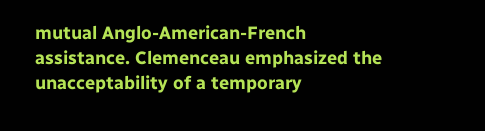mutual Anglo-American-French assistance. Clemenceau emphasized the unacceptability of a temporary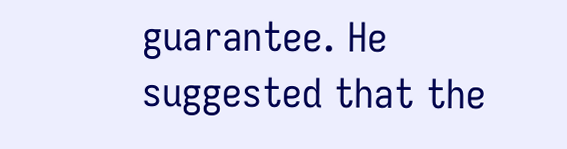guarantee. He suggested that the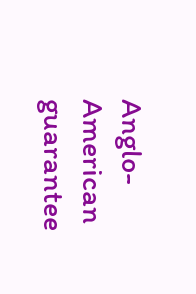Anglo-American guarantee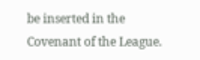be inserted in the Covenant of the League.